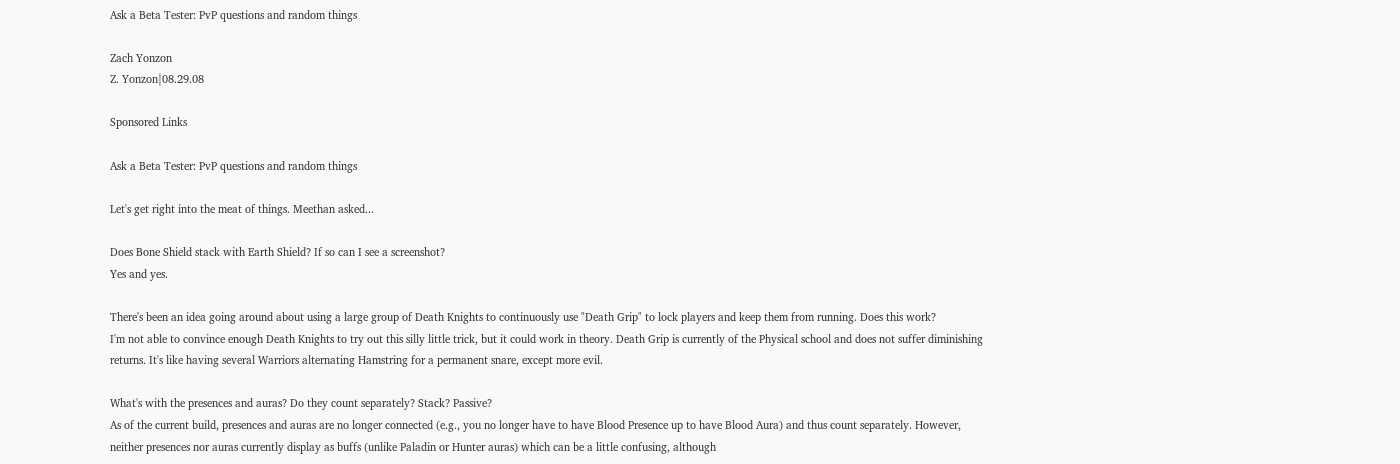Ask a Beta Tester: PvP questions and random things

Zach Yonzon
Z. Yonzon|08.29.08

Sponsored Links

Ask a Beta Tester: PvP questions and random things

Let's get right into the meat of things. Meethan asked...

Does Bone Shield stack with Earth Shield? If so can I see a screenshot?
Yes and yes.

There's been an idea going around about using a large group of Death Knights to continuously use "Death Grip" to lock players and keep them from running. Does this work?
I'm not able to convince enough Death Knights to try out this silly little trick, but it could work in theory. Death Grip is currently of the Physical school and does not suffer diminishing returns. It's like having several Warriors alternating Hamstring for a permanent snare, except more evil.

What's with the presences and auras? Do they count separately? Stack? Passive?
As of the current build, presences and auras are no longer connected (e.g., you no longer have to have Blood Presence up to have Blood Aura) and thus count separately. However, neither presences nor auras currently display as buffs (unlike Paladin or Hunter auras) which can be a little confusing, although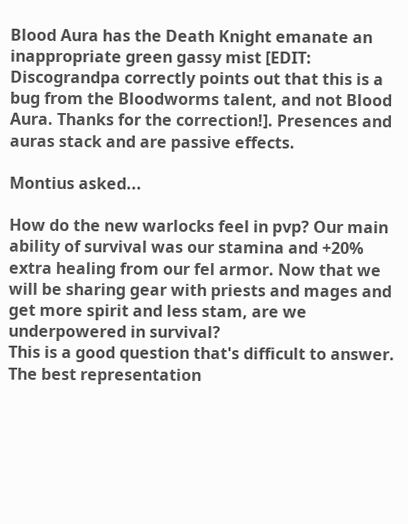Blood Aura has the Death Knight emanate an inappropriate green gassy mist [EDIT: Discograndpa correctly points out that this is a bug from the Bloodworms talent, and not Blood Aura. Thanks for the correction!]. Presences and auras stack and are passive effects.

Montius asked...

How do the new warlocks feel in pvp? Our main ability of survival was our stamina and +20% extra healing from our fel armor. Now that we will be sharing gear with priests and mages and get more spirit and less stam, are we underpowered in survival?
This is a good question that's difficult to answer. The best representation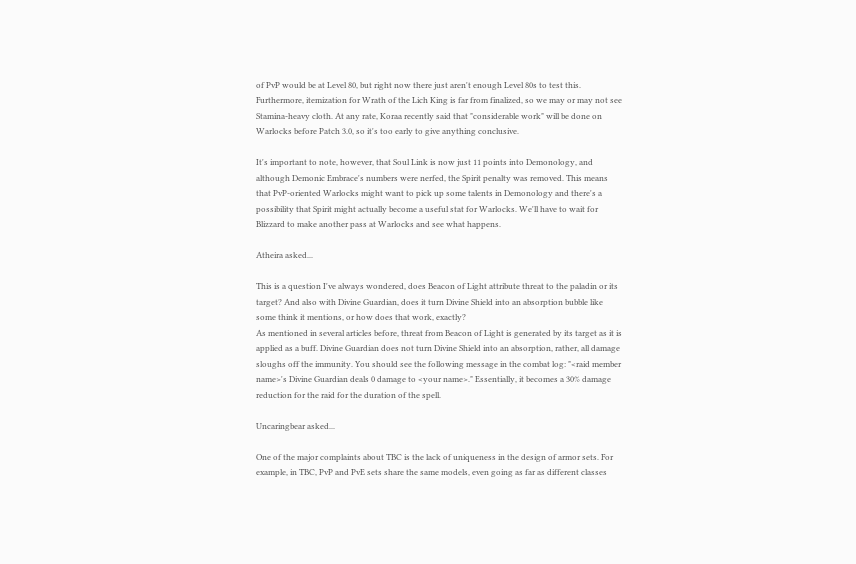of PvP would be at Level 80, but right now there just aren't enough Level 80s to test this. Furthermore, itemization for Wrath of the Lich King is far from finalized, so we may or may not see Stamina-heavy cloth. At any rate, Koraa recently said that "considerable work" will be done on Warlocks before Patch 3.0, so it's too early to give anything conclusive.

It's important to note, however, that Soul Link is now just 11 points into Demonology, and although Demonic Embrace's numbers were nerfed, the Spirit penalty was removed. This means that PvP-oriented Warlocks might want to pick up some talents in Demonology and there's a possibility that Spirit might actually become a useful stat for Warlocks. We'll have to wait for Blizzard to make another pass at Warlocks and see what happens.

Atheira asked...

This is a question I've always wondered, does Beacon of Light attribute threat to the paladin or its target? And also with Divine Guardian, does it turn Divine Shield into an absorption bubble like some think it mentions, or how does that work, exactly?
As mentioned in several articles before, threat from Beacon of Light is generated by its target as it is applied as a buff. Divine Guardian does not turn Divine Shield into an absorption, rather, all damage sloughs off the immunity. You should see the following message in the combat log: "<raid member name>'s Divine Guardian deals 0 damage to <your name>." Essentially, it becomes a 30% damage reduction for the raid for the duration of the spell.

Uncaringbear asked...

One of the major complaints about TBC is the lack of uniqueness in the design of armor sets. For example, in TBC, PvP and PvE sets share the same models, even going as far as different classes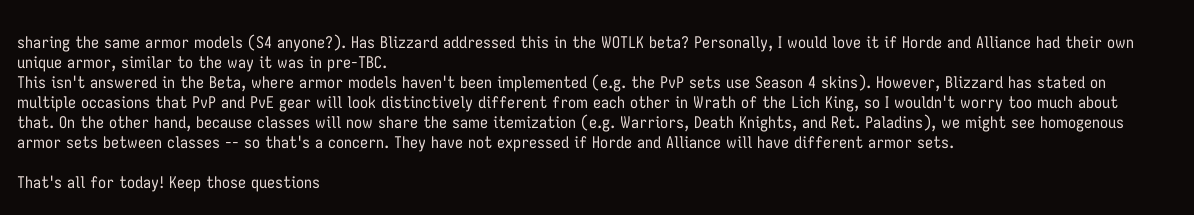sharing the same armor models (S4 anyone?). Has Blizzard addressed this in the WOTLK beta? Personally, I would love it if Horde and Alliance had their own unique armor, similar to the way it was in pre-TBC.
This isn't answered in the Beta, where armor models haven't been implemented (e.g. the PvP sets use Season 4 skins). However, Blizzard has stated on multiple occasions that PvP and PvE gear will look distinctively different from each other in Wrath of the Lich King, so I wouldn't worry too much about that. On the other hand, because classes will now share the same itemization (e.g. Warriors, Death Knights, and Ret. Paladins), we might see homogenous armor sets between classes -- so that's a concern. They have not expressed if Horde and Alliance will have different armor sets.

That's all for today! Keep those questions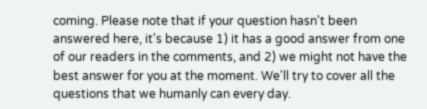coming. Please note that if your question hasn't been answered here, it's because 1) it has a good answer from one of our readers in the comments, and 2) we might not have the best answer for you at the moment. We'll try to cover all the questions that we humanly can every day.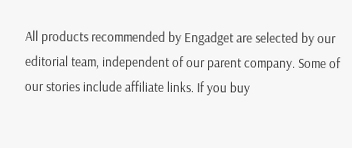All products recommended by Engadget are selected by our editorial team, independent of our parent company. Some of our stories include affiliate links. If you buy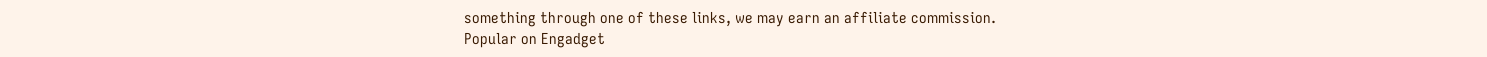something through one of these links, we may earn an affiliate commission.
Popular on Engadget